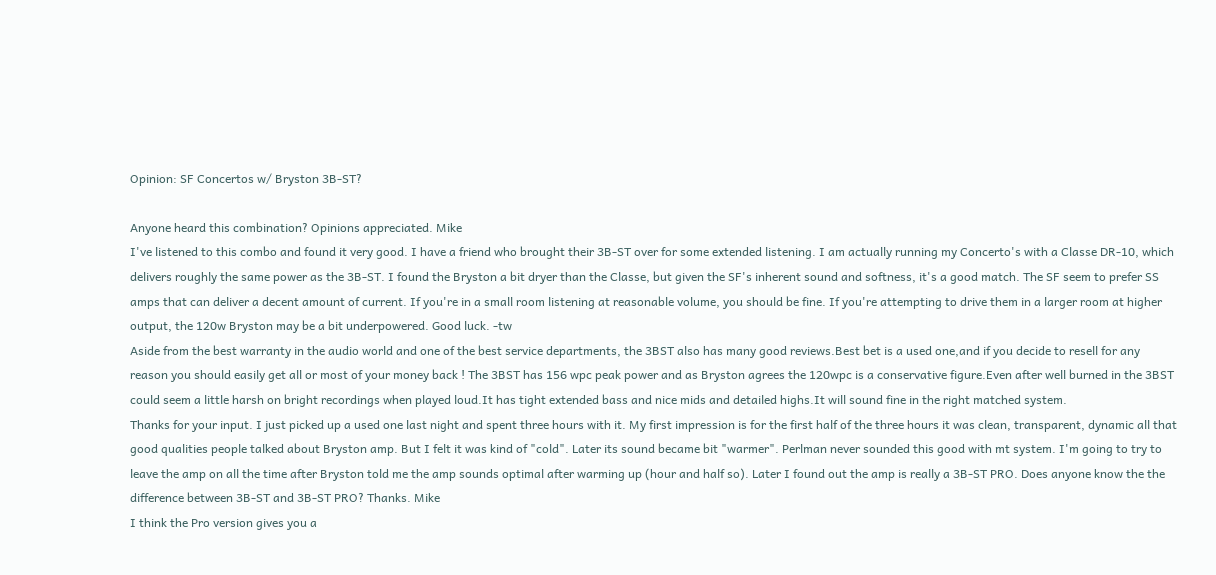Opinion: SF Concertos w/ Bryston 3B-ST?

Anyone heard this combination? Opinions appreciated. Mike
I've listened to this combo and found it very good. I have a friend who brought their 3B-ST over for some extended listening. I am actually running my Concerto's with a Classe DR-10, which delivers roughly the same power as the 3B-ST. I found the Bryston a bit dryer than the Classe, but given the SF's inherent sound and softness, it's a good match. The SF seem to prefer SS amps that can deliver a decent amount of current. If you're in a small room listening at reasonable volume, you should be fine. If you're attempting to drive them in a larger room at higher output, the 120w Bryston may be a bit underpowered. Good luck. -tw
Aside from the best warranty in the audio world and one of the best service departments, the 3BST also has many good reviews.Best bet is a used one,and if you decide to resell for any reason you should easily get all or most of your money back ! The 3BST has 156 wpc peak power and as Bryston agrees the 120wpc is a conservative figure.Even after well burned in the 3BST could seem a little harsh on bright recordings when played loud.It has tight extended bass and nice mids and detailed highs.It will sound fine in the right matched system.
Thanks for your input. I just picked up a used one last night and spent three hours with it. My first impression is for the first half of the three hours it was clean, transparent, dynamic all that good qualities people talked about Bryston amp. But I felt it was kind of "cold". Later its sound became bit "warmer". Perlman never sounded this good with mt system. I'm going to try to leave the amp on all the time after Bryston told me the amp sounds optimal after warming up (hour and half so). Later I found out the amp is really a 3B-ST PRO. Does anyone know the the difference between 3B-ST and 3B-ST PRO? Thanks. Mike
I think the Pro version gives you a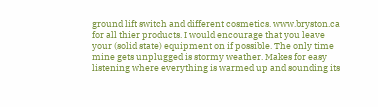ground lift switch and different cosmetics. www.bryston.ca for all thier products. I would encourage that you leave your (solid state) equipment on if possible. The only time mine gets unplugged is stormy weather. Makes for easy listening where everything is warmed up and sounding its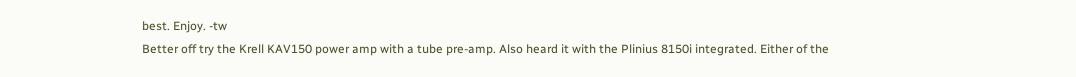best. Enjoy. -tw
Better off try the Krell KAV150 power amp with a tube pre-amp. Also heard it with the Plinius 8150i integrated. Either of the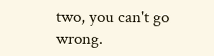two, you can't go wrong.